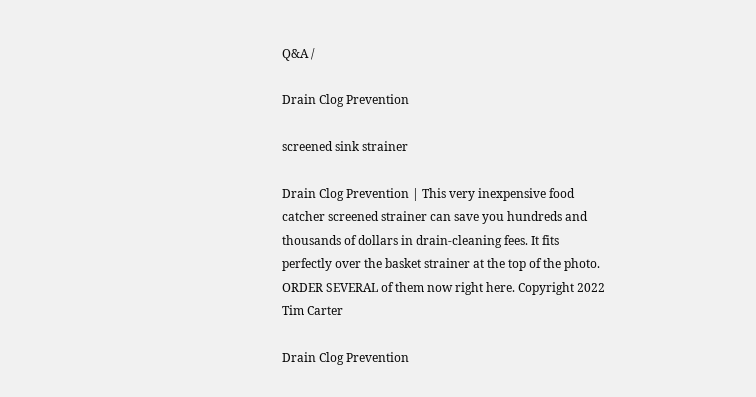Q&A /

Drain Clog Prevention

screened sink strainer

Drain Clog Prevention | This very inexpensive food catcher screened strainer can save you hundreds and thousands of dollars in drain-cleaning fees. It fits perfectly over the basket strainer at the top of the photo. ORDER SEVERAL of them now right here. Copyright 2022 Tim Carter

Drain Clog Prevention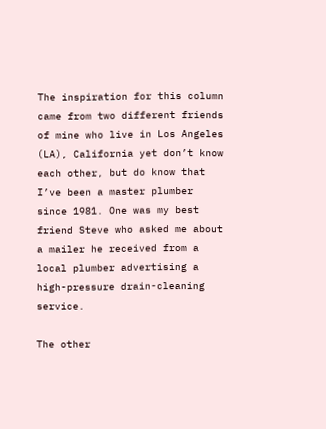The inspiration for this column came from two different friends of mine who live in Los Angeles (LA), California yet don’t know each other, but do know that I’ve been a master plumber since 1981. One was my best friend Steve who asked me about a mailer he received from a local plumber advertising a high-pressure drain-cleaning service.

The other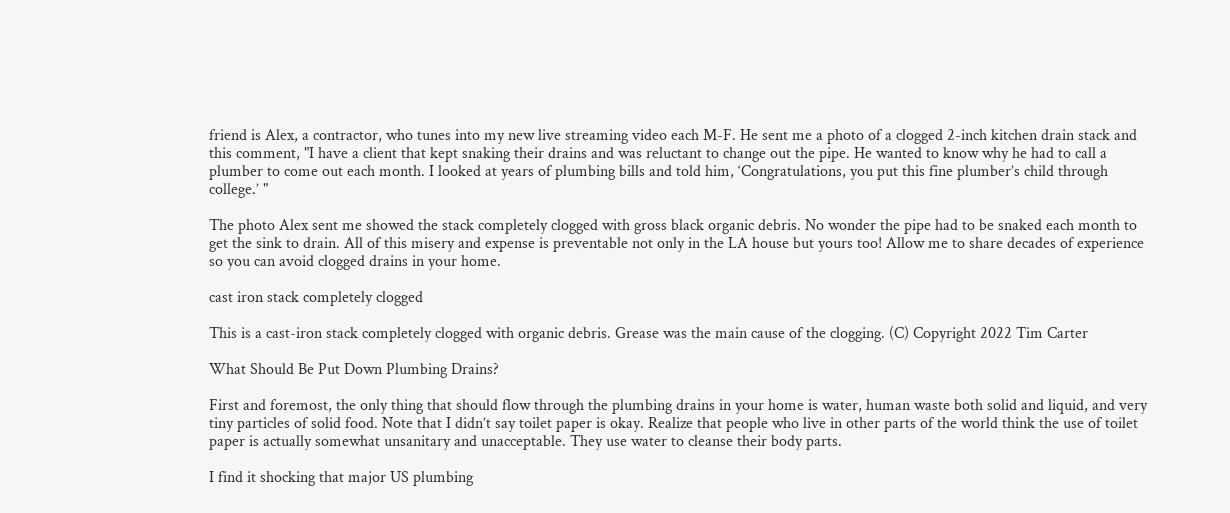friend is Alex, a contractor, who tunes into my new live streaming video each M-F. He sent me a photo of a clogged 2-inch kitchen drain stack and this comment, "I have a client that kept snaking their drains and was reluctant to change out the pipe. He wanted to know why he had to call a plumber to come out each month. I looked at years of plumbing bills and told him, ‘Congratulations, you put this fine plumber’s child through college.’ "

The photo Alex sent me showed the stack completely clogged with gross black organic debris. No wonder the pipe had to be snaked each month to get the sink to drain. All of this misery and expense is preventable not only in the LA house but yours too! Allow me to share decades of experience so you can avoid clogged drains in your home.

cast iron stack completely clogged

This is a cast-iron stack completely clogged with organic debris. Grease was the main cause of the clogging. (C) Copyright 2022 Tim Carter

What Should Be Put Down Plumbing Drains?

First and foremost, the only thing that should flow through the plumbing drains in your home is water, human waste both solid and liquid, and very tiny particles of solid food. Note that I didn’t say toilet paper is okay. Realize that people who live in other parts of the world think the use of toilet paper is actually somewhat unsanitary and unacceptable. They use water to cleanse their body parts.

I find it shocking that major US plumbing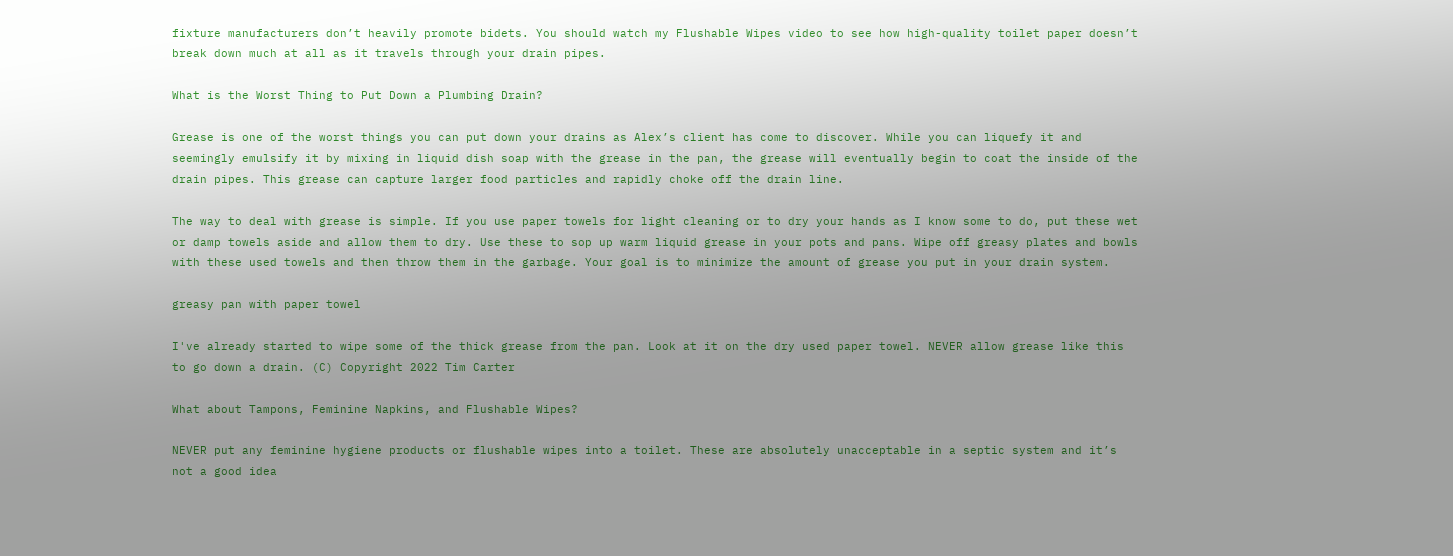fixture manufacturers don’t heavily promote bidets. You should watch my Flushable Wipes video to see how high-quality toilet paper doesn’t break down much at all as it travels through your drain pipes.

What is the Worst Thing to Put Down a Plumbing Drain?

Grease is one of the worst things you can put down your drains as Alex’s client has come to discover. While you can liquefy it and seemingly emulsify it by mixing in liquid dish soap with the grease in the pan, the grease will eventually begin to coat the inside of the drain pipes. This grease can capture larger food particles and rapidly choke off the drain line.

The way to deal with grease is simple. If you use paper towels for light cleaning or to dry your hands as I know some to do, put these wet or damp towels aside and allow them to dry. Use these to sop up warm liquid grease in your pots and pans. Wipe off greasy plates and bowls with these used towels and then throw them in the garbage. Your goal is to minimize the amount of grease you put in your drain system.

greasy pan with paper towel

I've already started to wipe some of the thick grease from the pan. Look at it on the dry used paper towel. NEVER allow grease like this to go down a drain. (C) Copyright 2022 Tim Carter

What about Tampons, Feminine Napkins, and Flushable Wipes?

NEVER put any feminine hygiene products or flushable wipes into a toilet. These are absolutely unacceptable in a septic system and it’s not a good idea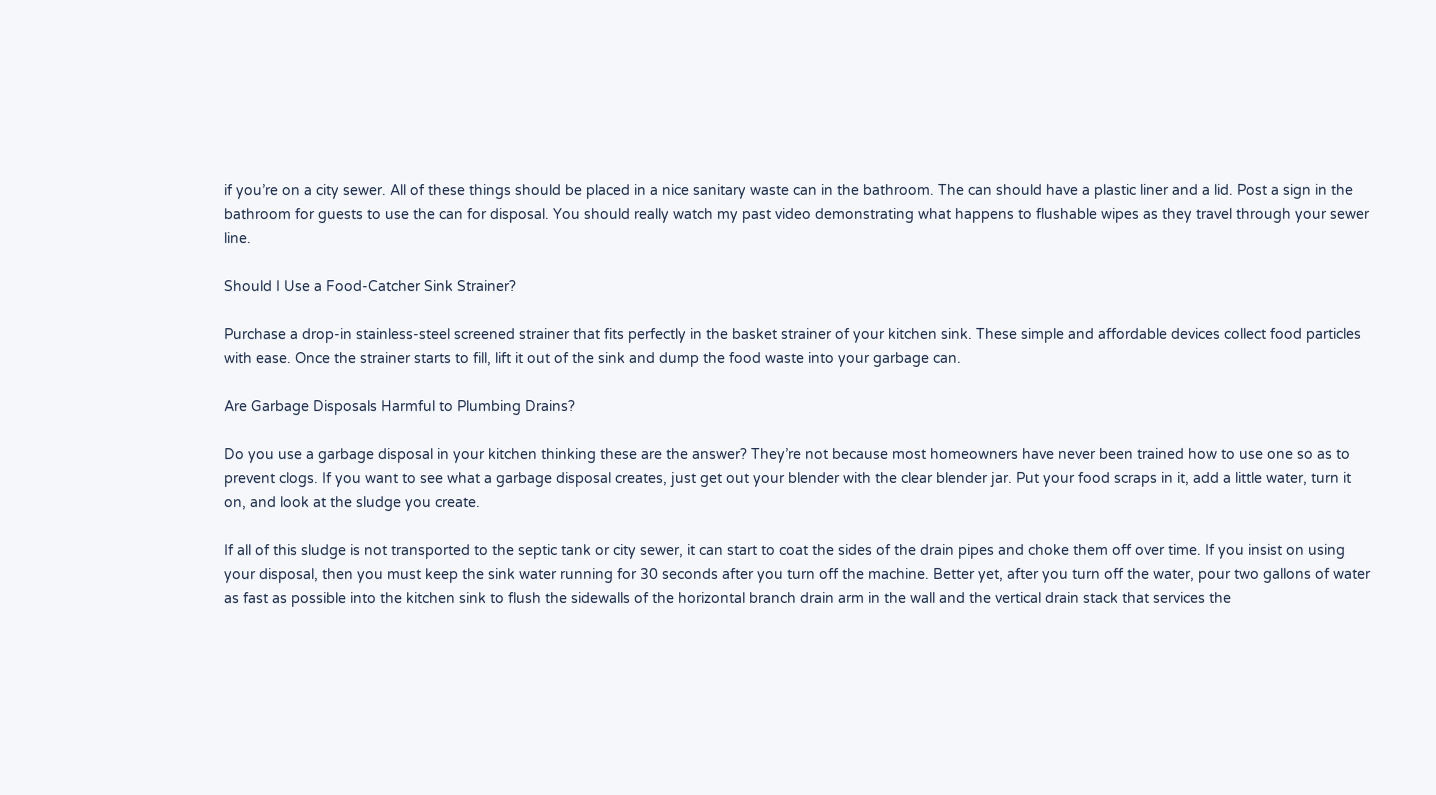if you’re on a city sewer. All of these things should be placed in a nice sanitary waste can in the bathroom. The can should have a plastic liner and a lid. Post a sign in the bathroom for guests to use the can for disposal. You should really watch my past video demonstrating what happens to flushable wipes as they travel through your sewer line.

Should I Use a Food-Catcher Sink Strainer?

Purchase a drop-in stainless-steel screened strainer that fits perfectly in the basket strainer of your kitchen sink. These simple and affordable devices collect food particles with ease. Once the strainer starts to fill, lift it out of the sink and dump the food waste into your garbage can.

Are Garbage Disposals Harmful to Plumbing Drains?

Do you use a garbage disposal in your kitchen thinking these are the answer? They’re not because most homeowners have never been trained how to use one so as to prevent clogs. If you want to see what a garbage disposal creates, just get out your blender with the clear blender jar. Put your food scraps in it, add a little water, turn it on, and look at the sludge you create.

If all of this sludge is not transported to the septic tank or city sewer, it can start to coat the sides of the drain pipes and choke them off over time. If you insist on using your disposal, then you must keep the sink water running for 30 seconds after you turn off the machine. Better yet, after you turn off the water, pour two gallons of water as fast as possible into the kitchen sink to flush the sidewalls of the horizontal branch drain arm in the wall and the vertical drain stack that services the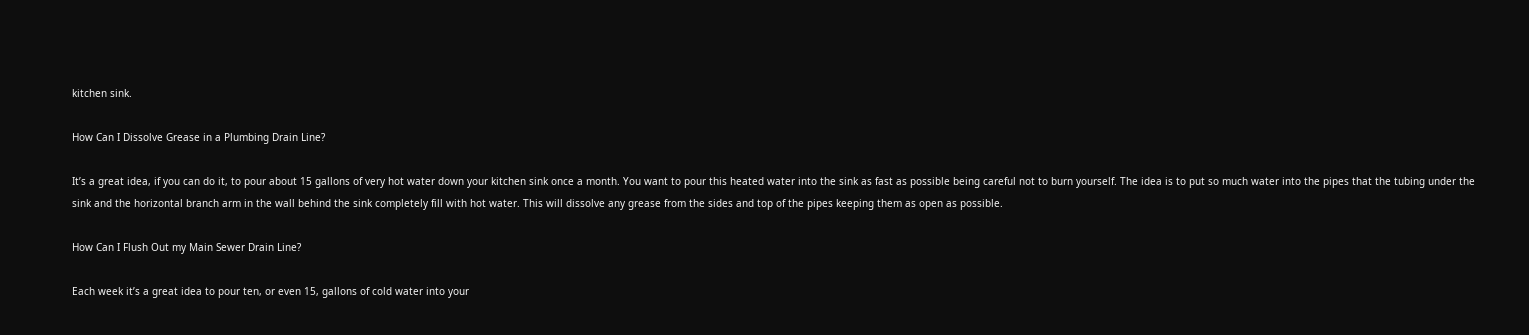kitchen sink.

How Can I Dissolve Grease in a Plumbing Drain Line?

It’s a great idea, if you can do it, to pour about 15 gallons of very hot water down your kitchen sink once a month. You want to pour this heated water into the sink as fast as possible being careful not to burn yourself. The idea is to put so much water into the pipes that the tubing under the sink and the horizontal branch arm in the wall behind the sink completely fill with hot water. This will dissolve any grease from the sides and top of the pipes keeping them as open as possible.

How Can I Flush Out my Main Sewer Drain Line?

Each week it’s a great idea to pour ten, or even 15, gallons of cold water into your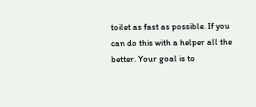toilet as fast as possible. If you can do this with a helper all the better. Your goal is to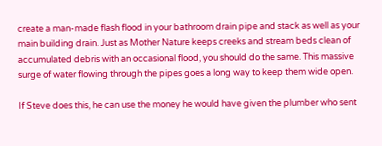create a man-made flash flood in your bathroom drain pipe and stack as well as your main building drain. Just as Mother Nature keeps creeks and stream beds clean of accumulated debris with an occasional flood, you should do the same. This massive surge of water flowing through the pipes goes a long way to keep them wide open.

If Steve does this, he can use the money he would have given the plumber who sent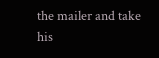the mailer and take his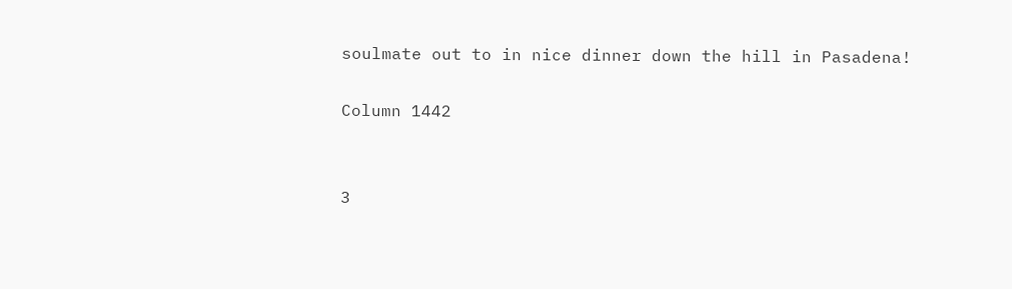soulmate out to in nice dinner down the hill in Pasadena!

Column 1442


3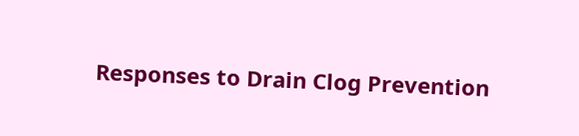Responses to Drain Clog Prevention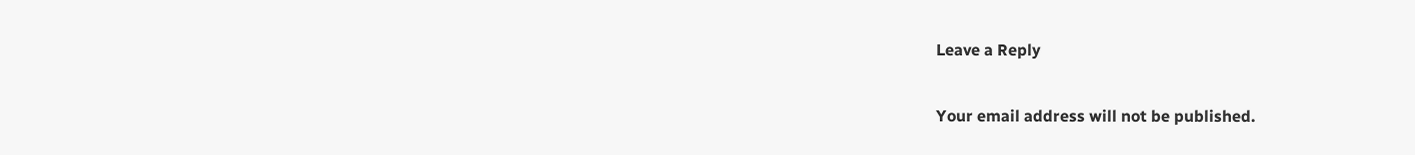Leave a Reply

Your email address will not be published.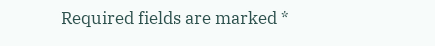Required fields are marked *